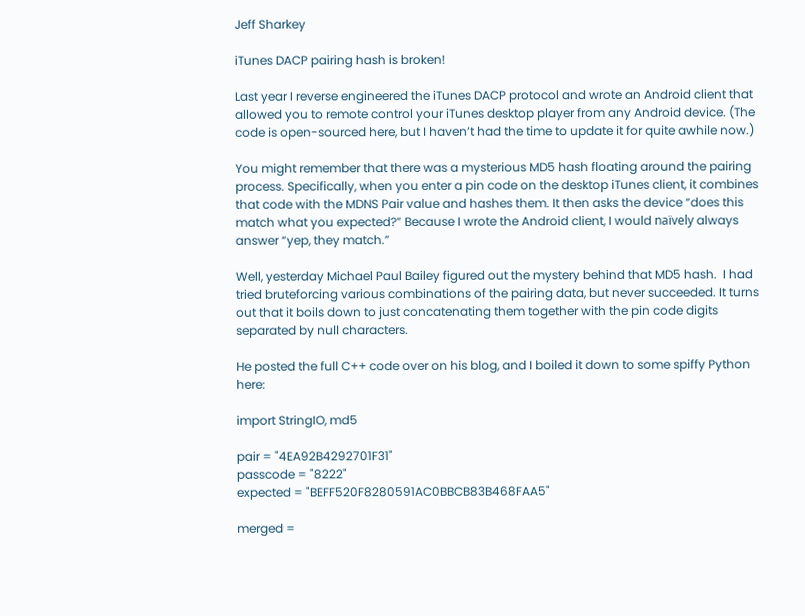Jeff Sharkey

iTunes DACP pairing hash is broken!

Last year I reverse engineered the iTunes DACP protocol and wrote an Android client that allowed you to remote control your iTunes desktop player from any Android device. (The code is open-sourced here, but I haven’t had the time to update it for quite awhile now.)

You might remember that there was a mysterious MD5 hash floating around the pairing process. Specifically, when you enter a pin code on the desktop iTunes client, it combines that code with the MDNS Pair value and hashes them. It then asks the device “does this match what you expected?” Because I wrote the Android client, I would naïvely always answer “yep, they match.”

Well, yesterday Michael Paul Bailey figured out the mystery behind that MD5 hash.  I had tried bruteforcing various combinations of the pairing data, but never succeeded. It turns out that it boils down to just concatenating them together with the pin code digits separated by null characters.

He posted the full C++ code over on his blog, and I boiled it down to some spiffy Python here:

import StringIO, md5

pair = "4EA92B4292701F31"
passcode = "8222"
expected = "BEFF520F8280591AC0BBCB83B468FAA5"

merged =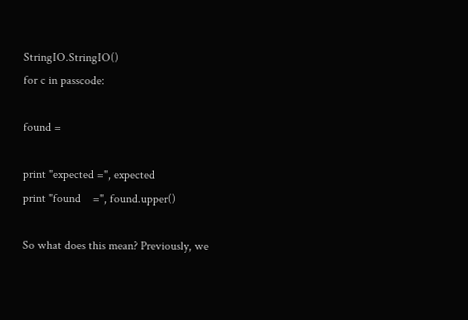StringIO.StringIO()
for c in passcode:

found =

print "expected =", expected
print "found    =", found.upper()

So what does this mean? Previously, we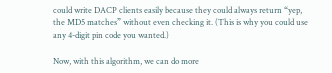could write DACP clients easily because they could always return “yep, the MD5 matches” without even checking it. (This is why you could use any 4-digit pin code you wanted.)

Now, with this algorithm, we can do more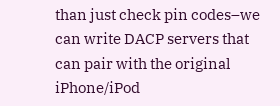than just check pin codes–we can write DACP servers that can pair with the original iPhone/iPod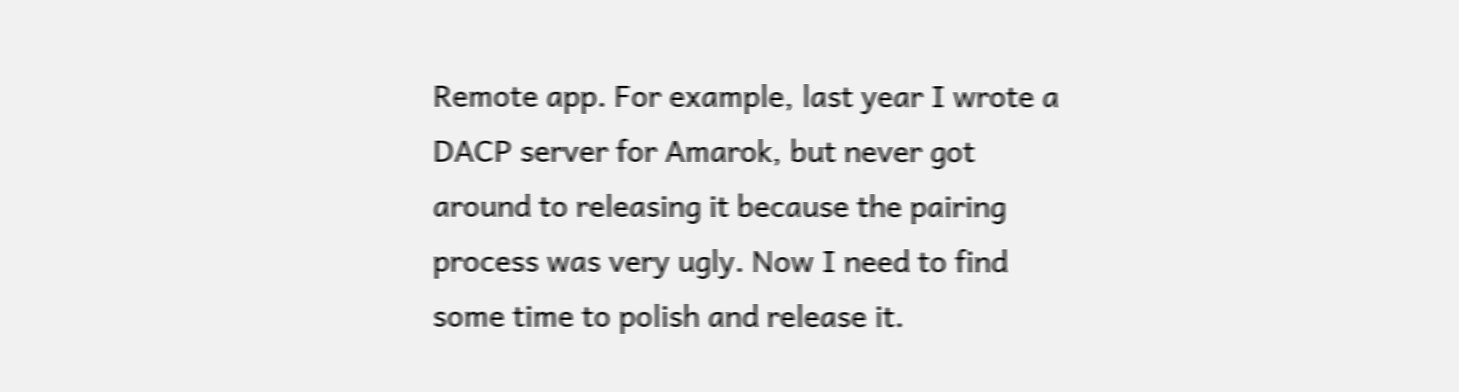Remote app. For example, last year I wrote a DACP server for Amarok, but never got around to releasing it because the pairing process was very ugly. Now I need to find some time to polish and release it.